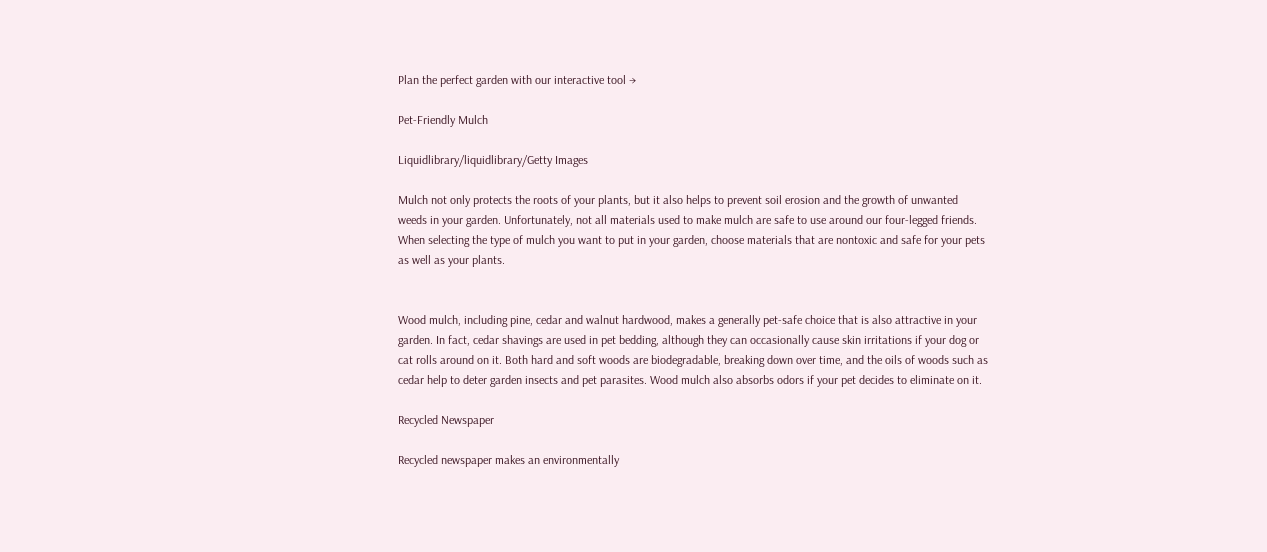Plan the perfect garden with our interactive tool →

Pet-Friendly Mulch

Liquidlibrary/liquidlibrary/Getty Images

Mulch not only protects the roots of your plants, but it also helps to prevent soil erosion and the growth of unwanted weeds in your garden. Unfortunately, not all materials used to make mulch are safe to use around our four-legged friends. When selecting the type of mulch you want to put in your garden, choose materials that are nontoxic and safe for your pets as well as your plants.


Wood mulch, including pine, cedar and walnut hardwood, makes a generally pet-safe choice that is also attractive in your garden. In fact, cedar shavings are used in pet bedding, although they can occasionally cause skin irritations if your dog or cat rolls around on it. Both hard and soft woods are biodegradable, breaking down over time, and the oils of woods such as cedar help to deter garden insects and pet parasites. Wood mulch also absorbs odors if your pet decides to eliminate on it.

Recycled Newspaper

Recycled newspaper makes an environmentally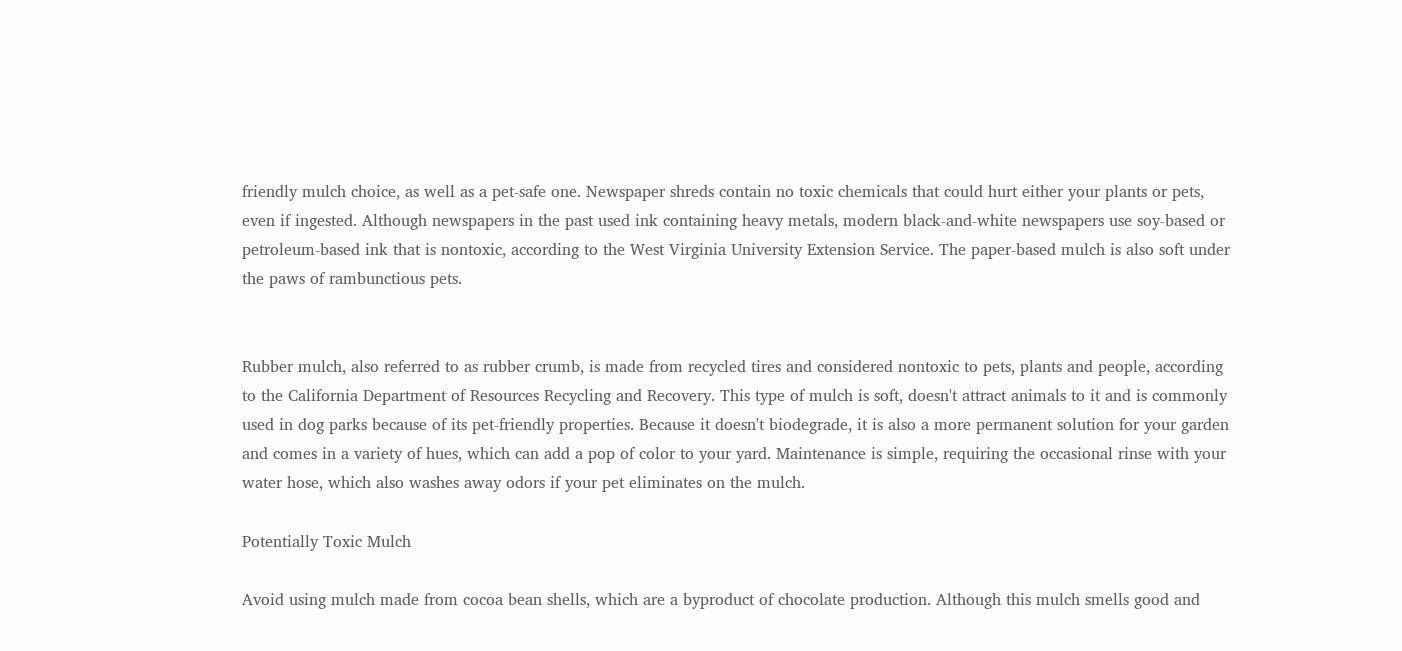friendly mulch choice, as well as a pet-safe one. Newspaper shreds contain no toxic chemicals that could hurt either your plants or pets, even if ingested. Although newspapers in the past used ink containing heavy metals, modern black-and-white newspapers use soy-based or petroleum-based ink that is nontoxic, according to the West Virginia University Extension Service. The paper-based mulch is also soft under the paws of rambunctious pets.


Rubber mulch, also referred to as rubber crumb, is made from recycled tires and considered nontoxic to pets, plants and people, according to the California Department of Resources Recycling and Recovery. This type of mulch is soft, doesn't attract animals to it and is commonly used in dog parks because of its pet-friendly properties. Because it doesn't biodegrade, it is also a more permanent solution for your garden and comes in a variety of hues, which can add a pop of color to your yard. Maintenance is simple, requiring the occasional rinse with your water hose, which also washes away odors if your pet eliminates on the mulch.

Potentially Toxic Mulch

Avoid using mulch made from cocoa bean shells, which are a byproduct of chocolate production. Although this mulch smells good and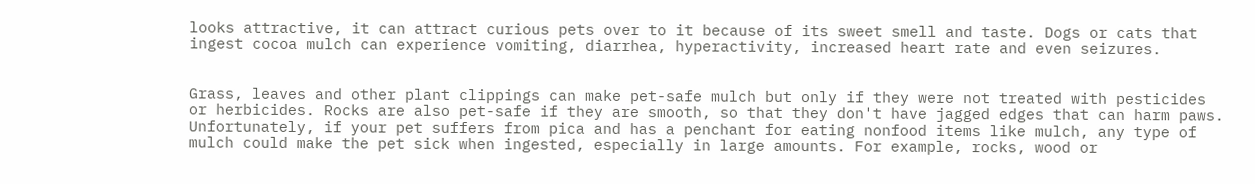looks attractive, it can attract curious pets over to it because of its sweet smell and taste. Dogs or cats that ingest cocoa mulch can experience vomiting, diarrhea, hyperactivity, increased heart rate and even seizures.


Grass, leaves and other plant clippings can make pet-safe mulch but only if they were not treated with pesticides or herbicides. Rocks are also pet-safe if they are smooth, so that they don't have jagged edges that can harm paws. Unfortunately, if your pet suffers from pica and has a penchant for eating nonfood items like mulch, any type of mulch could make the pet sick when ingested, especially in large amounts. For example, rocks, wood or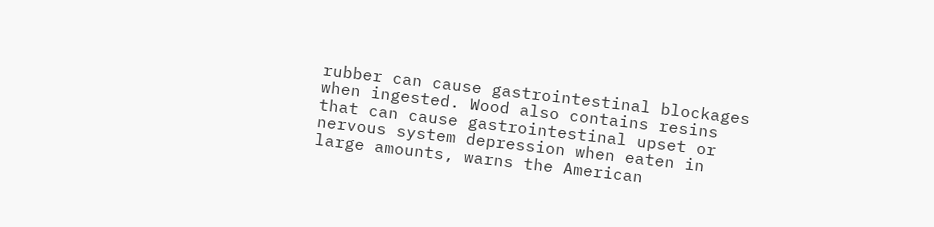rubber can cause gastrointestinal blockages when ingested. Wood also contains resins that can cause gastrointestinal upset or nervous system depression when eaten in large amounts, warns the American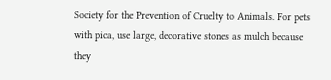Society for the Prevention of Cruelty to Animals. For pets with pica, use large, decorative stones as mulch because they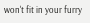won't fit in your furry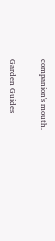companion's mouth.

Garden Guides